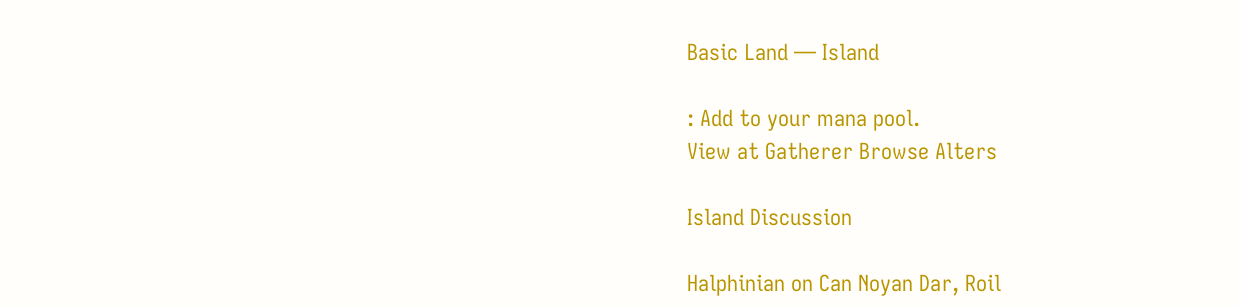Basic Land — Island

: Add to your mana pool.
View at Gatherer Browse Alters

Island Discussion

Halphinian on Can Noyan Dar, Roil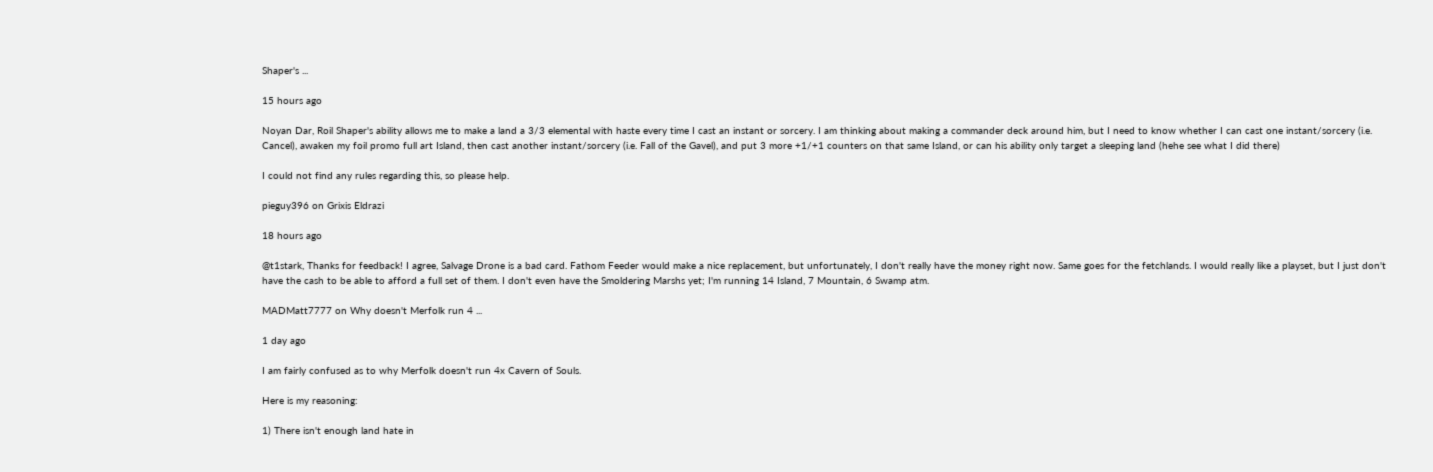Shaper's ...

15 hours ago

Noyan Dar, Roil Shaper's ability allows me to make a land a 3/3 elemental with haste every time I cast an instant or sorcery. I am thinking about making a commander deck around him, but I need to know whether I can cast one instant/sorcery (i.e. Cancel), awaken my foil promo full art Island, then cast another instant/sorcery (i.e. Fall of the Gavel), and put 3 more +1/+1 counters on that same Island, or can his ability only target a sleeping land (hehe see what I did there)

I could not find any rules regarding this, so please help.

pieguy396 on Grixis Eldrazi

18 hours ago

@t1stark, Thanks for feedback! I agree, Salvage Drone is a bad card. Fathom Feeder would make a nice replacement, but unfortunately, I don't really have the money right now. Same goes for the fetchlands. I would really like a playset, but I just don't have the cash to be able to afford a full set of them. I don't even have the Smoldering Marshs yet; I'm running 14 Island, 7 Mountain, 6 Swamp atm.

MADMatt7777 on Why doesn't Merfolk run 4 ...

1 day ago

I am fairly confused as to why Merfolk doesn't run 4x Cavern of Souls.

Here is my reasoning:

1) There isn't enough land hate in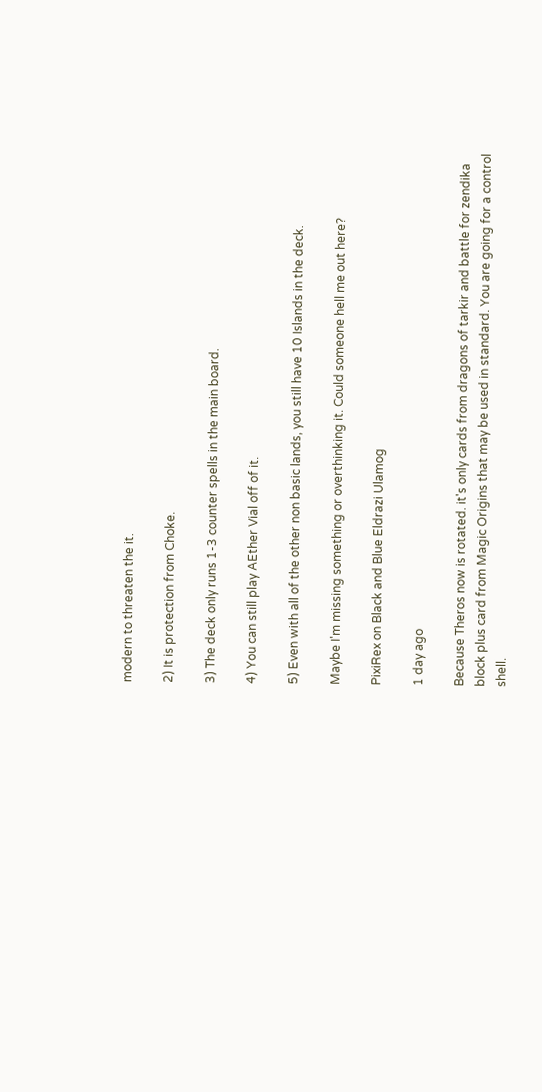modern to threaten the it.

2) It is protection from Choke.

3) The deck only runs 1-3 counter spells in the main board.

4) You can still play AEther Vial off of it.

5) Even with all of the other non basic lands, you still have 10 Islands in the deck.

Maybe I'm missing something or overthinking it. Could someone hell me out here?

PixiRex on Black and Blue Eldrazi Ulamog

1 day ago

Because Theros now is rotated. it's only cards from dragons of tarkir and battle for zendika block plus card from Magic Origins that may be used in standard. You are going for a control shell.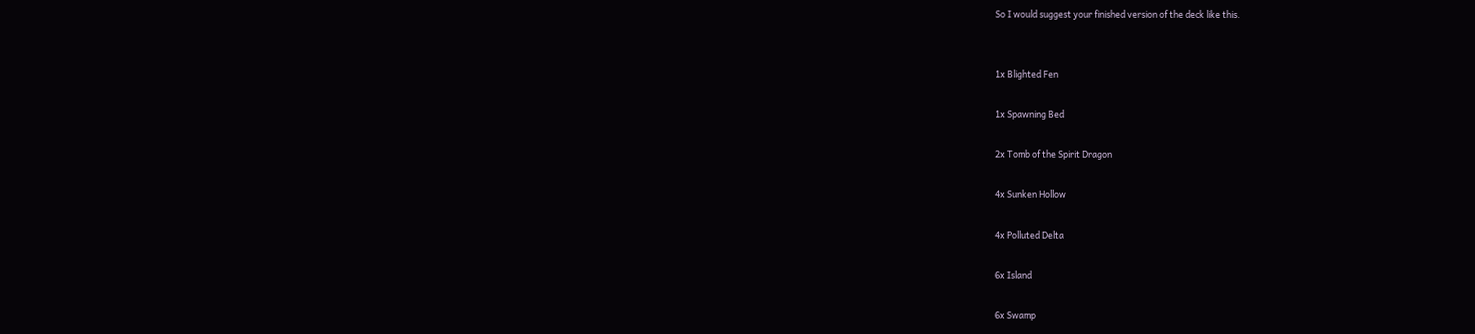So I would suggest your finished version of the deck like this.


1x Blighted Fen

1x Spawning Bed

2x Tomb of the Spirit Dragon

4x Sunken Hollow

4x Polluted Delta

6x Island

6x Swamp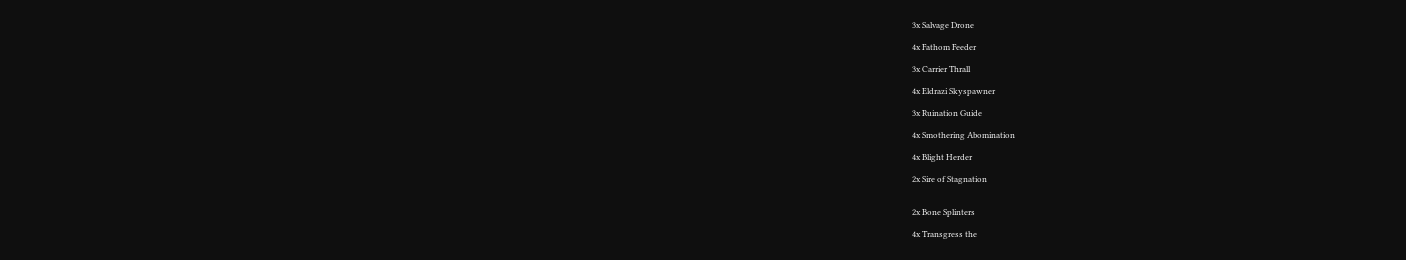3x Salvage Drone

4x Fathom Feeder

3x Carrier Thrall

4x Eldrazi Skyspawner

3x Ruination Guide

4x Smothering Abomination

4x Blight Herder

2x Sire of Stagnation


2x Bone Splinters

4x Transgress the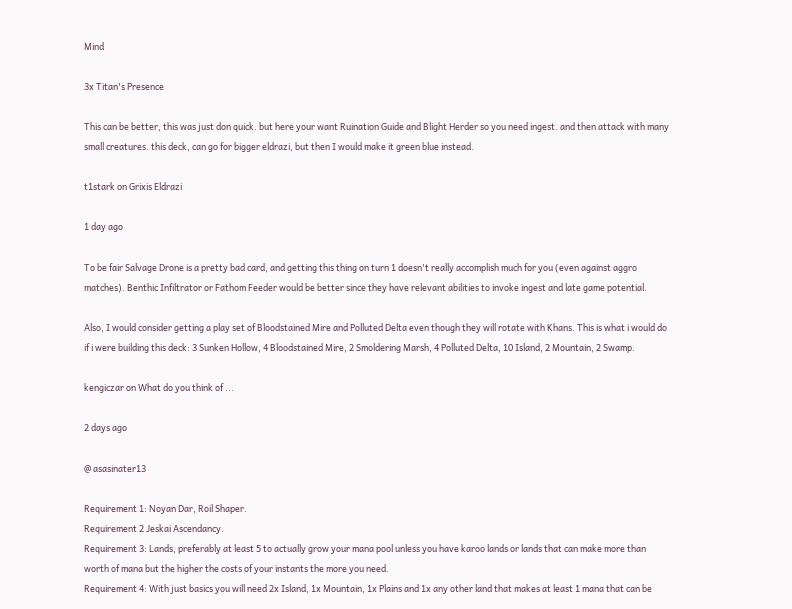Mind

3x Titan's Presence

This can be better, this was just don quick. but here your want Ruination Guide and Blight Herder so you need ingest. and then attack with many small creatures. this deck, can go for bigger eldrazi, but then I would make it green blue instead.

t1stark on Grixis Eldrazi

1 day ago

To be fair Salvage Drone is a pretty bad card, and getting this thing on turn 1 doesn't really accomplish much for you (even against aggro matches). Benthic Infiltrator or Fathom Feeder would be better since they have relevant abilities to invoke ingest and late game potential.

Also, I would consider getting a play set of Bloodstained Mire and Polluted Delta even though they will rotate with Khans. This is what i would do if i were building this deck: 3 Sunken Hollow, 4 Bloodstained Mire, 2 Smoldering Marsh, 4 Polluted Delta, 10 Island, 2 Mountain, 2 Swamp.

kengiczar on What do you think of ...

2 days ago

@ asasinater13

Requirement 1: Noyan Dar, Roil Shaper.
Requirement 2 Jeskai Ascendancy.
Requirement 3: Lands, preferably at least 5 to actually grow your mana pool unless you have karoo lands or lands that can make more than worth of mana but the higher the costs of your instants the more you need.
Requirement 4: With just basics you will need 2x Island, 1x Mountain, 1x Plains and 1x any other land that makes at least 1 mana that can be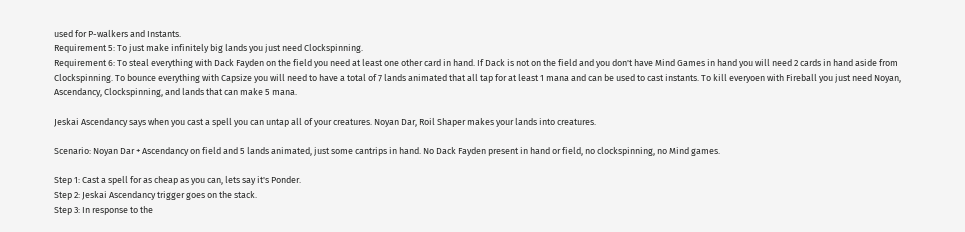used for P-walkers and Instants.
Requirement 5: To just make infinitely big lands you just need Clockspinning.
Requirement 6: To steal everything with Dack Fayden on the field you need at least one other card in hand. If Dack is not on the field and you don't have Mind Games in hand you will need 2 cards in hand aside from Clockspinning. To bounce everything with Capsize you will need to have a total of 7 lands animated that all tap for at least 1 mana and can be used to cast instants. To kill everyoen with Fireball you just need Noyan, Ascendancy, Clockspinning, and lands that can make 5 mana.

Jeskai Ascendancy says when you cast a spell you can untap all of your creatures. Noyan Dar, Roil Shaper makes your lands into creatures.

Scenario: Noyan Dar + Ascendancy on field and 5 lands animated, just some cantrips in hand. No Dack Fayden present in hand or field, no clockspinning, no Mind games.

Step 1: Cast a spell for as cheap as you can, lets say it's Ponder.
Step 2: Jeskai Ascendancy trigger goes on the stack.
Step 3: In response to the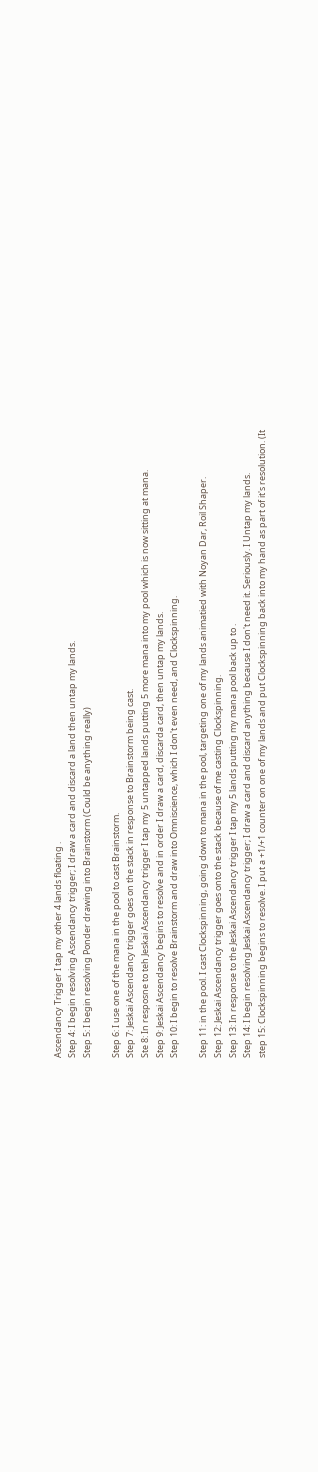Ascendancy Trigger I tap my other 4 lands floating .
Step 4: I begin resolving Ascendancy trigger; I draw a card and discard a land then untap my lands.
Step 5: I begin resolving Ponder drawing into Brainstorm (Could be anything really)

Step 6: I use one of the mana in the pool to cast Brainstorm.
Step 7: Jeskai Ascendancy trigger goes on the stack in response to Brainstorm being cast.
Ste 8: In resposne to teh Jeskai Ascendancy trigger I tap my 5 untapped lands putting 5 more mana into my pool which is now sitting at mana.
Step 9: Jeskai Ascendancy begins to resolve and in order I draw a card, discarda card, then untap my lands.
Step 10: I begin to resolve Brainstorm and draw into Omniscience, which I don't even need, and Clockspinning.

Step 11: in the pool. I cast Clockspinning, going down to mana in the pool, targeting one of my lands animatied with Noyan Dar, Roil Shaper.
Step 12: Jeskai Ascendancy trigger goes onto the stack because of me casting Clockspinning.
Step 13: In response to the Jeskai Ascendancy trigger I tap my 5 lands putting my mana pool back up to .
Step 14: I begin resolving Jeskai Ascendancy trigger; I draw a card and discard anything because I don't need it. Seriously. I Untap my lands.
step 15: Clockspinning begins to resolve. I put a +1/+1 counter on one of my lands and put Clockspinning back into my hand as part of it's resolution. (It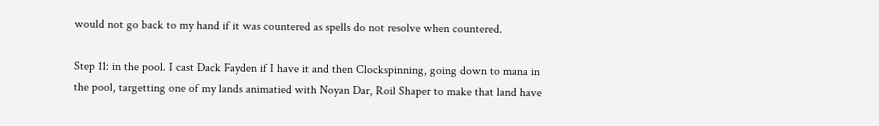would not go back to my hand if it was countered as spells do not resolve when countered.

Step 11: in the pool. I cast Dack Fayden if I have it and then Clockspinning, going down to mana in the pool, targetting one of my lands animatied with Noyan Dar, Roil Shaper to make that land have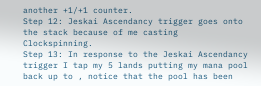another +1/+1 counter.
Step 12: Jeskai Ascendancy trigger goes onto the stack because of me casting Clockspinning.
Step 13: In response to the Jeskai Ascendancy trigger I tap my 5 lands putting my mana pool back up to , notice that the pool has been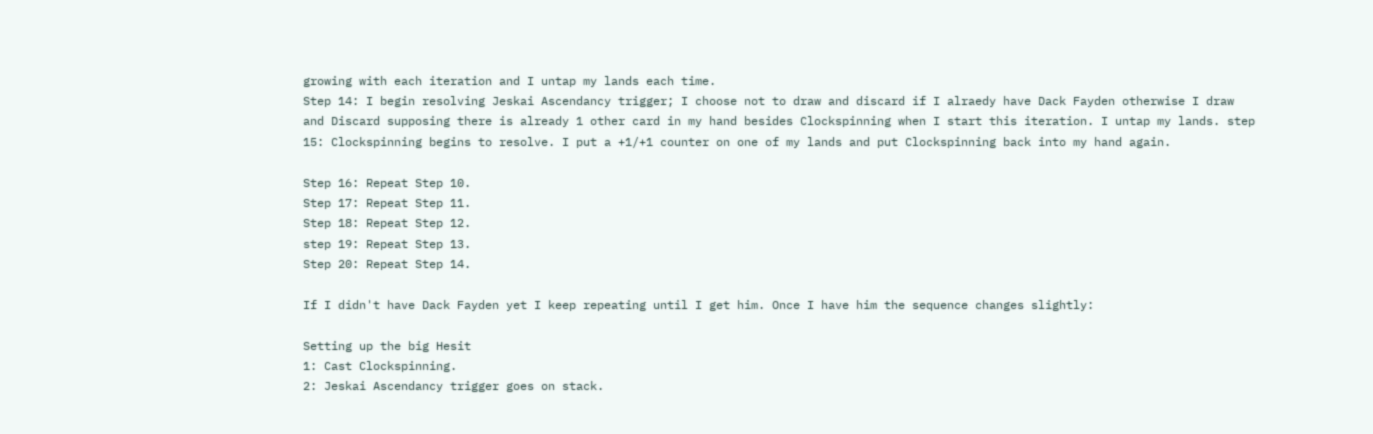growing with each iteration and I untap my lands each time.
Step 14: I begin resolving Jeskai Ascendancy trigger; I choose not to draw and discard if I alraedy have Dack Fayden otherwise I draw and Discard supposing there is already 1 other card in my hand besides Clockspinning when I start this iteration. I untap my lands. step 15: Clockspinning begins to resolve. I put a +1/+1 counter on one of my lands and put Clockspinning back into my hand again.

Step 16: Repeat Step 10.
Step 17: Repeat Step 11.
Step 18: Repeat Step 12.
step 19: Repeat Step 13.
Step 20: Repeat Step 14.

If I didn't have Dack Fayden yet I keep repeating until I get him. Once I have him the sequence changes slightly:

Setting up the big Hesit
1: Cast Clockspinning.
2: Jeskai Ascendancy trigger goes on stack.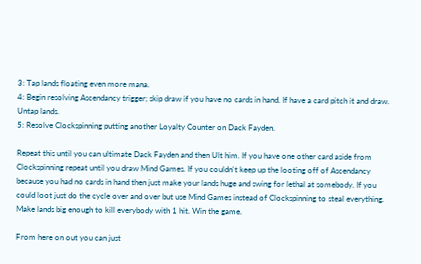3: Tap lands floating even more mana.
4: Begin resolving Ascendancy trigger; skip draw if you have no cards in hand. If have a card pitch it and draw. Untap lands.
5: Resolve Clockspinning putting another Loyalty Counter on Dack Fayden.

Repeat this until you can ultimate Dack Fayden and then Ult him. If you have one other card aside from Clockspinning repeat until you draw Mind Games. If you couldn't keep up the looting off of Ascendancy because you had no cards in hand then just make your lands huge and swing for lethal at somebody. If you could loot just do the cycle over and over but use Mind Games instead of Clockspinning to steal everything. Make lands big enough to kill everybody with 1 hit. Win the game.

From here on out you can just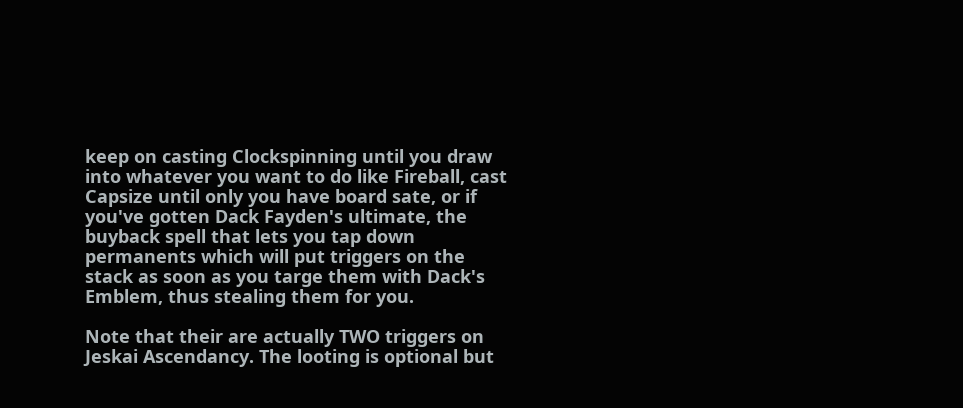keep on casting Clockspinning until you draw into whatever you want to do like Fireball, cast Capsize until only you have board sate, or if you've gotten Dack Fayden's ultimate, the buyback spell that lets you tap down permanents which will put triggers on the stack as soon as you targe them with Dack's Emblem, thus stealing them for you.

Note that their are actually TWO triggers on Jeskai Ascendancy. The looting is optional but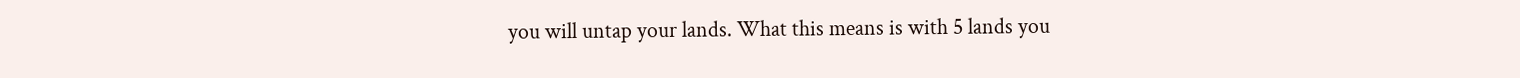you will untap your lands. What this means is with 5 lands you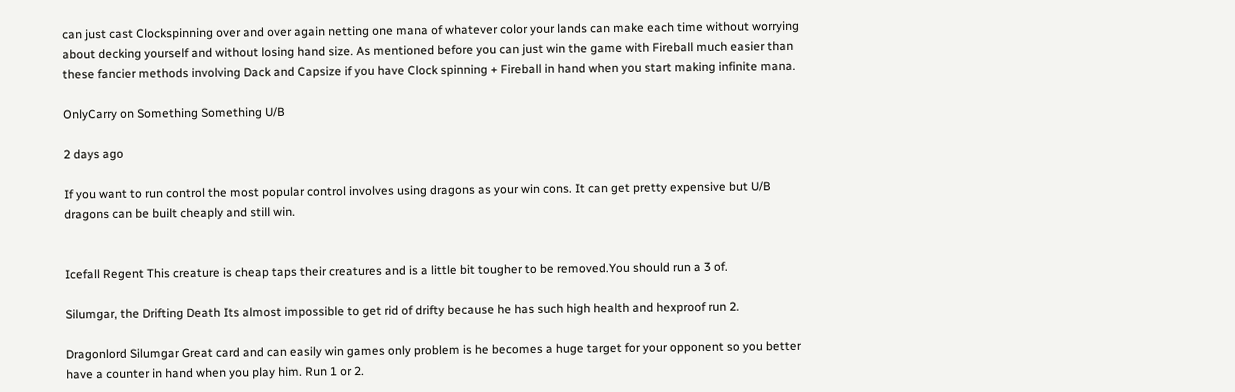can just cast Clockspinning over and over again netting one mana of whatever color your lands can make each time without worrying about decking yourself and without losing hand size. As mentioned before you can just win the game with Fireball much easier than these fancier methods involving Dack and Capsize if you have Clock spinning + Fireball in hand when you start making infinite mana.

OnlyCarry on Something Something U/B

2 days ago

If you want to run control the most popular control involves using dragons as your win cons. It can get pretty expensive but U/B dragons can be built cheaply and still win.


Icefall Regent This creature is cheap taps their creatures and is a little bit tougher to be removed.You should run a 3 of.

Silumgar, the Drifting Death Its almost impossible to get rid of drifty because he has such high health and hexproof run 2.

Dragonlord Silumgar Great card and can easily win games only problem is he becomes a huge target for your opponent so you better have a counter in hand when you play him. Run 1 or 2.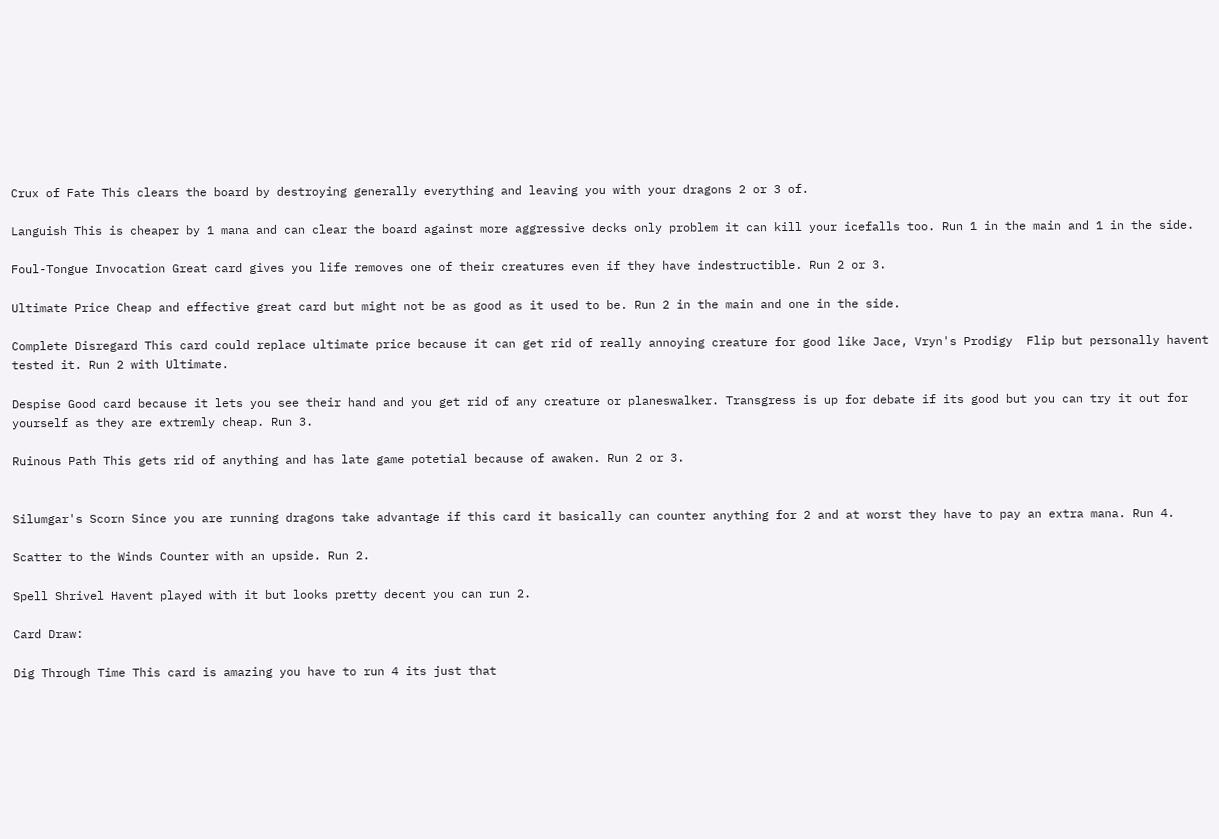Crux of Fate This clears the board by destroying generally everything and leaving you with your dragons 2 or 3 of.

Languish This is cheaper by 1 mana and can clear the board against more aggressive decks only problem it can kill your icefalls too. Run 1 in the main and 1 in the side.

Foul-Tongue Invocation Great card gives you life removes one of their creatures even if they have indestructible. Run 2 or 3.

Ultimate Price Cheap and effective great card but might not be as good as it used to be. Run 2 in the main and one in the side.

Complete Disregard This card could replace ultimate price because it can get rid of really annoying creature for good like Jace, Vryn's Prodigy  Flip but personally havent tested it. Run 2 with Ultimate.

Despise Good card because it lets you see their hand and you get rid of any creature or planeswalker. Transgress is up for debate if its good but you can try it out for yourself as they are extremly cheap. Run 3.

Ruinous Path This gets rid of anything and has late game potetial because of awaken. Run 2 or 3.


Silumgar's Scorn Since you are running dragons take advantage if this card it basically can counter anything for 2 and at worst they have to pay an extra mana. Run 4.

Scatter to the Winds Counter with an upside. Run 2.

Spell Shrivel Havent played with it but looks pretty decent you can run 2.

Card Draw:

Dig Through Time This card is amazing you have to run 4 its just that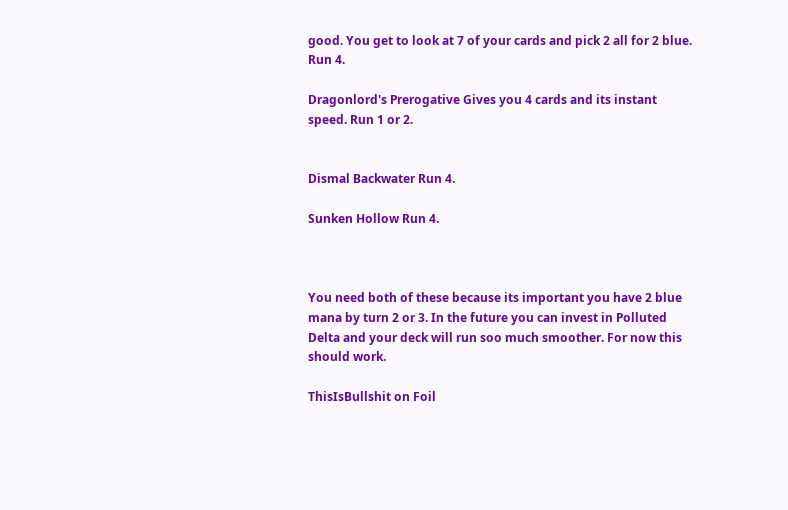good. You get to look at 7 of your cards and pick 2 all for 2 blue. Run 4.

Dragonlord's Prerogative Gives you 4 cards and its instant speed. Run 1 or 2.


Dismal Backwater Run 4.

Sunken Hollow Run 4.



You need both of these because its important you have 2 blue mana by turn 2 or 3. In the future you can invest in Polluted Delta and your deck will run soo much smoother. For now this should work.

ThisIsBullshit on Foil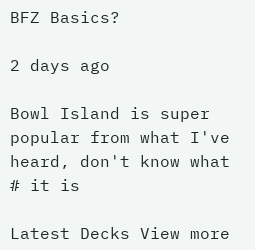BFZ Basics?

2 days ago

Bowl Island is super popular from what I've heard, don't know what # it is

Latest Decks View more